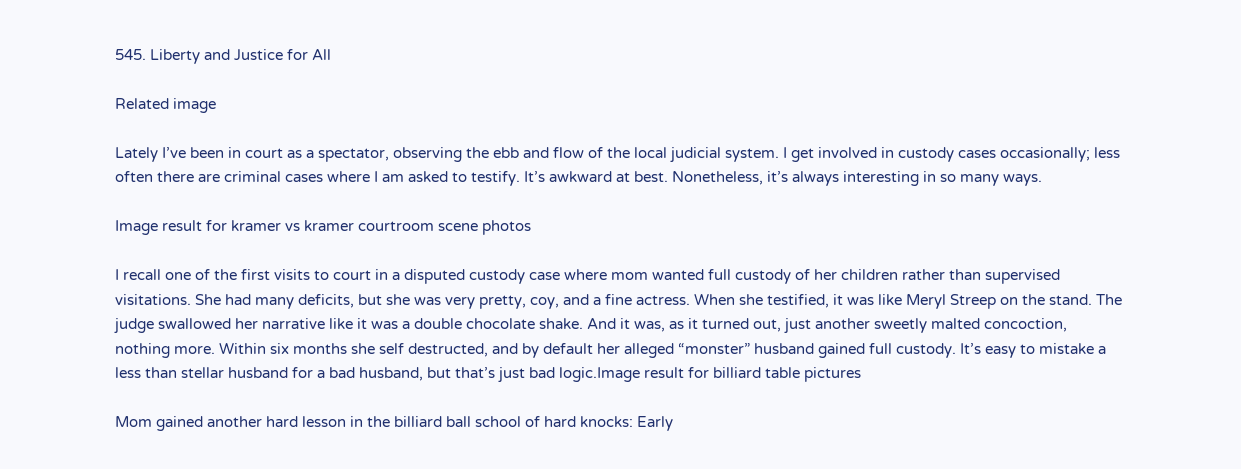545. Liberty and Justice for All

Related image

Lately I’ve been in court as a spectator, observing the ebb and flow of the local judicial system. I get involved in custody cases occasionally; less often there are criminal cases where I am asked to testify. It’s awkward at best. Nonetheless, it’s always interesting in so many ways.

Image result for kramer vs kramer courtroom scene photos

I recall one of the first visits to court in a disputed custody case where mom wanted full custody of her children rather than supervised visitations. She had many deficits, but she was very pretty, coy, and a fine actress. When she testified, it was like Meryl Streep on the stand. The judge swallowed her narrative like it was a double chocolate shake. And it was, as it turned out, just another sweetly malted concoction, nothing more. Within six months she self destructed, and by default her alleged “monster” husband gained full custody. It’s easy to mistake a less than stellar husband for a bad husband, but that’s just bad logic.Image result for billiard table pictures

Mom gained another hard lesson in the billiard ball school of hard knocks: Early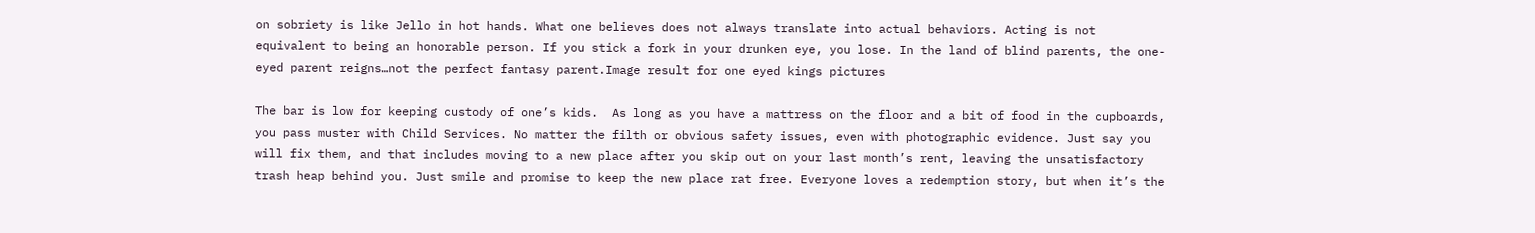on sobriety is like Jello in hot hands. What one believes does not always translate into actual behaviors. Acting is not equivalent to being an honorable person. If you stick a fork in your drunken eye, you lose. In the land of blind parents, the one-eyed parent reigns…not the perfect fantasy parent.Image result for one eyed kings pictures

The bar is low for keeping custody of one’s kids.  As long as you have a mattress on the floor and a bit of food in the cupboards, you pass muster with Child Services. No matter the filth or obvious safety issues, even with photographic evidence. Just say you will fix them, and that includes moving to a new place after you skip out on your last month’s rent, leaving the unsatisfactory trash heap behind you. Just smile and promise to keep the new place rat free. Everyone loves a redemption story, but when it’s the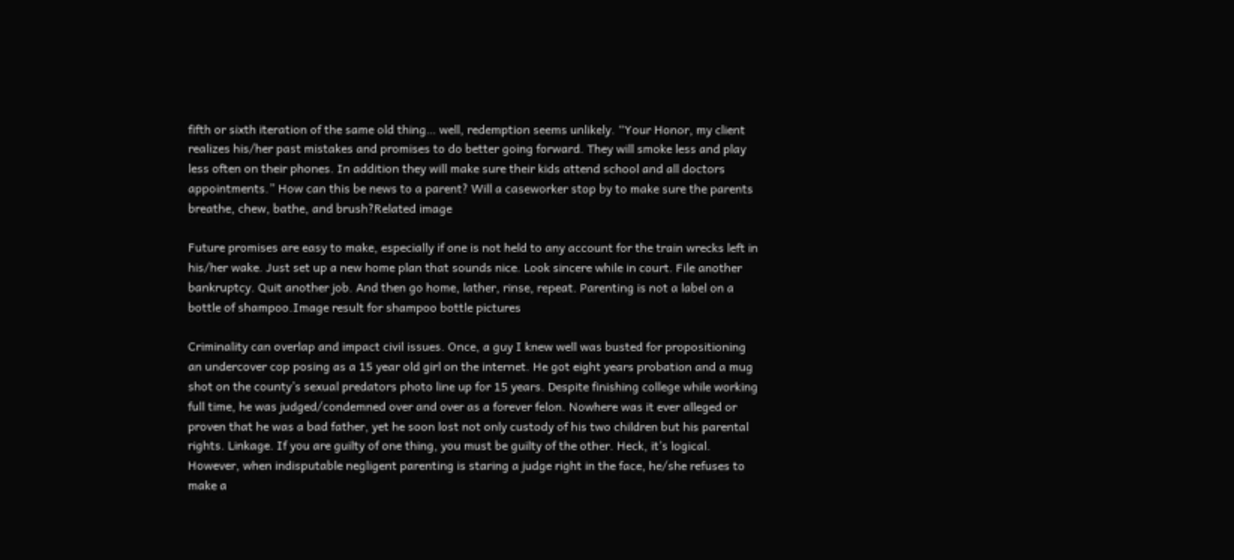fifth or sixth iteration of the same old thing… well, redemption seems unlikely. “Your Honor, my client realizes his/her past mistakes and promises to do better going forward. They will smoke less and play less often on their phones. In addition they will make sure their kids attend school and all doctors appointments.” How can this be news to a parent? Will a caseworker stop by to make sure the parents breathe, chew, bathe, and brush?Related image

Future promises are easy to make, especially if one is not held to any account for the train wrecks left in his/her wake. Just set up a new home plan that sounds nice. Look sincere while in court. File another bankruptcy. Quit another job. And then go home, lather, rinse, repeat. Parenting is not a label on a bottle of shampoo.Image result for shampoo bottle pictures

Criminality can overlap and impact civil issues. Once, a guy I knew well was busted for propositioning an undercover cop posing as a 15 year old girl on the internet. He got eight years probation and a mug shot on the county’s sexual predators photo line up for 15 years. Despite finishing college while working full time, he was judged/condemned over and over as a forever felon. Nowhere was it ever alleged or proven that he was a bad father, yet he soon lost not only custody of his two children but his parental rights. Linkage. If you are guilty of one thing, you must be guilty of the other. Heck, it’s logical. However, when indisputable negligent parenting is staring a judge right in the face, he/she refuses to make a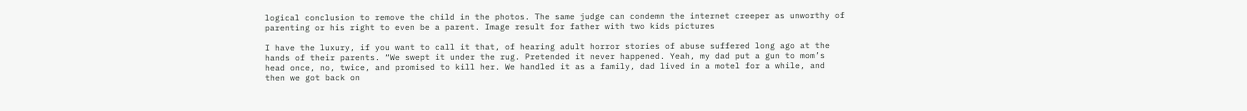logical conclusion to remove the child in the photos. The same judge can condemn the internet creeper as unworthy of parenting or his right to even be a parent. Image result for father with two kids pictures

I have the luxury, if you want to call it that, of hearing adult horror stories of abuse suffered long ago at the hands of their parents. “We swept it under the rug. Pretended it never happened. Yeah, my dad put a gun to mom’s head once, no, twice, and promised to kill her. We handled it as a family, dad lived in a motel for a while, and then we got back on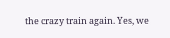the crazy train again. Yes, we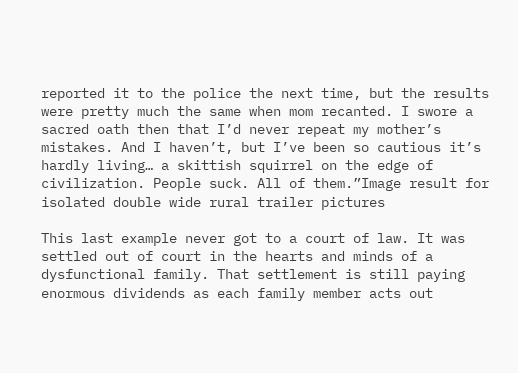reported it to the police the next time, but the results were pretty much the same when mom recanted. I swore a sacred oath then that I’d never repeat my mother’s mistakes. And I haven’t, but I’ve been so cautious it’s hardly living… a skittish squirrel on the edge of civilization. People suck. All of them.”Image result for isolated double wide rural trailer pictures

This last example never got to a court of law. It was settled out of court in the hearts and minds of a dysfunctional family. That settlement is still paying enormous dividends as each family member acts out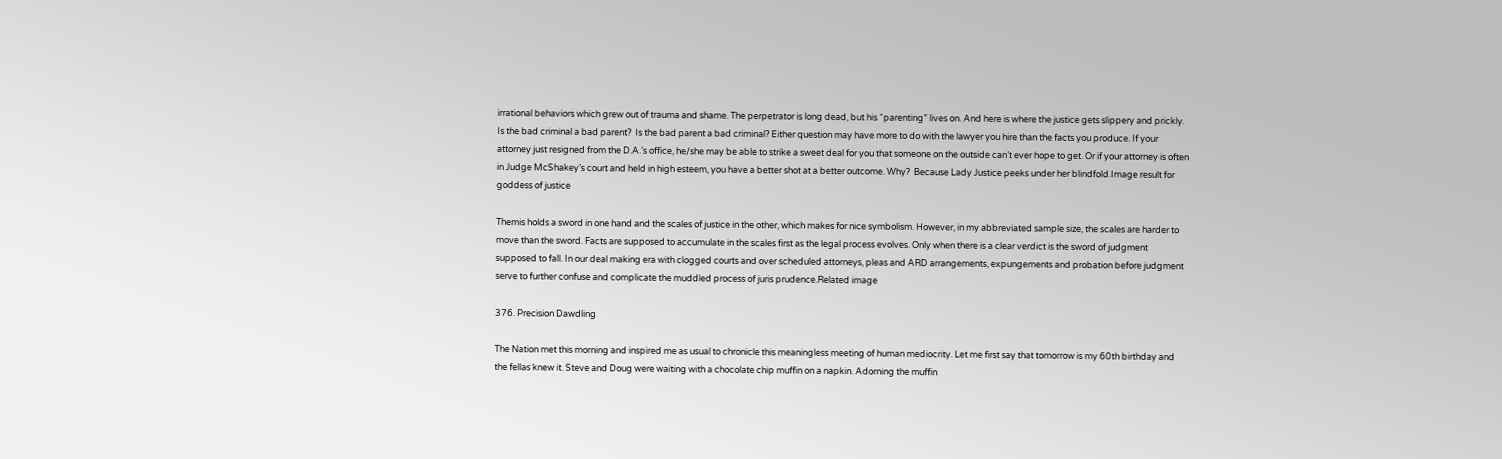irrational behaviors which grew out of trauma and shame. The perpetrator is long dead, but his “parenting” lives on. And here is where the justice gets slippery and prickly. Is the bad criminal a bad parent?  Is the bad parent a bad criminal? Either question may have more to do with the lawyer you hire than the facts you produce. If your attorney just resigned from the D.A.’s office, he/she may be able to strike a sweet deal for you that someone on the outside can’t ever hope to get. Or if your attorney is often in Judge McShakey’s court and held in high esteem, you have a better shot at a better outcome. Why?  Because Lady Justice peeks under her blindfold.Image result for goddess of justice

Themis holds a sword in one hand and the scales of justice in the other, which makes for nice symbolism. However, in my abbreviated sample size, the scales are harder to move than the sword. Facts are supposed to accumulate in the scales first as the legal process evolves. Only when there is a clear verdict is the sword of judgment supposed to fall. In our deal making era with clogged courts and over scheduled attorneys, pleas and ARD arrangements, expungements and probation before judgment serve to further confuse and complicate the muddled process of juris prudence.Related image

376. Precision Dawdling

The Nation met this morning and inspired me as usual to chronicle this meaningless meeting of human mediocrity. Let me first say that tomorrow is my 60th birthday and the fellas knew it. Steve and Doug were waiting with a chocolate chip muffin on a napkin. Adorning the muffin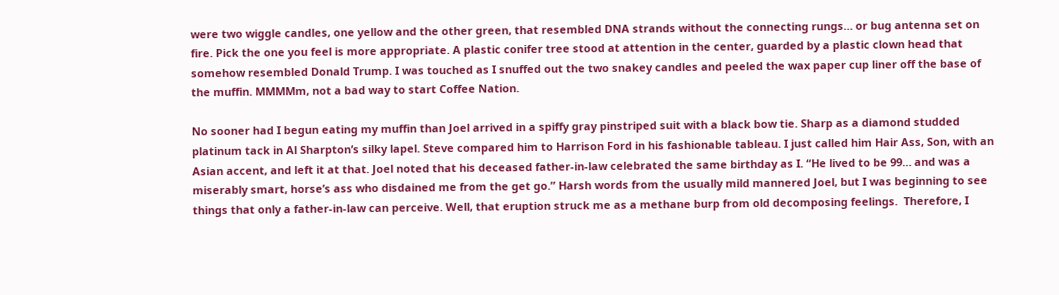were two wiggle candles, one yellow and the other green, that resembled DNA strands without the connecting rungs… or bug antenna set on fire. Pick the one you feel is more appropriate. A plastic conifer tree stood at attention in the center, guarded by a plastic clown head that somehow resembled Donald Trump. I was touched as I snuffed out the two snakey candles and peeled the wax paper cup liner off the base of the muffin. MMMMm, not a bad way to start Coffee Nation.

No sooner had I begun eating my muffin than Joel arrived in a spiffy gray pinstriped suit with a black bow tie. Sharp as a diamond studded platinum tack in Al Sharpton’s silky lapel. Steve compared him to Harrison Ford in his fashionable tableau. I just called him Hair Ass, Son, with an Asian accent, and left it at that. Joel noted that his deceased father-in-law celebrated the same birthday as I. “He lived to be 99… and was a miserably smart, horse’s ass who disdained me from the get go.” Harsh words from the usually mild mannered Joel, but I was beginning to see things that only a father-in-law can perceive. Well, that eruption struck me as a methane burp from old decomposing feelings.  Therefore, I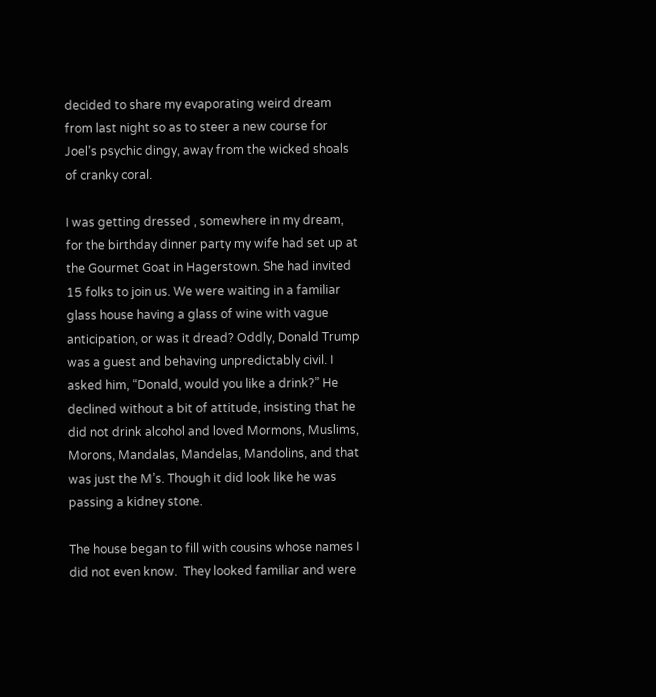decided to share my evaporating weird dream from last night so as to steer a new course for Joel’s psychic dingy, away from the wicked shoals of cranky coral.

I was getting dressed , somewhere in my dream, for the birthday dinner party my wife had set up at the Gourmet Goat in Hagerstown. She had invited 15 folks to join us. We were waiting in a familiar glass house having a glass of wine with vague anticipation, or was it dread? Oddly, Donald Trump was a guest and behaving unpredictably civil. I asked him, “Donald, would you like a drink?” He declined without a bit of attitude, insisting that he did not drink alcohol and loved Mormons, Muslims, Morons, Mandalas, Mandelas, Mandolins, and that was just the M’s. Though it did look like he was passing a kidney stone.

The house began to fill with cousins whose names I did not even know.  They looked familiar and were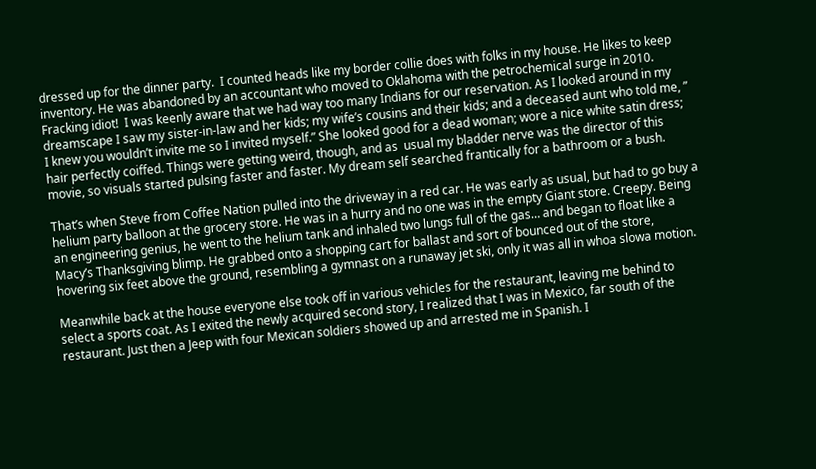dressed up for the dinner party.  I counted heads like my border collie does with folks in my house. He likes to keep inventory. He was abandoned by an accountant who moved to Oklahoma with the petrochemical surge in 2010. Fracking idiot!  I was keenly aware that we had way too many Indians for our reservation. As I looked around in my dreamscape I saw my sister-in-law and her kids; my wife’s cousins and their kids; and a deceased aunt who told me, ” I knew you wouldn’t invite me so I invited myself.” She looked good for a dead woman; wore a nice white satin dress; hair perfectly coiffed. Things were getting weird, though, and as  usual my bladder nerve was the director of this movie, so visuals started pulsing faster and faster. My dream self searched frantically for a bathroom or a bush.

That’s when Steve from Coffee Nation pulled into the driveway in a red car. He was early as usual, but had to go buy a helium party balloon at the grocery store. He was in a hurry and no one was in the empty Giant store. Creepy. Being an engineering genius, he went to the helium tank and inhaled two lungs full of the gas… and began to float like a Macy’s Thanksgiving blimp. He grabbed onto a shopping cart for ballast and sort of bounced out of the store, hovering six feet above the ground, resembling a gymnast on a runaway jet ski, only it was all in whoa slowa motion.

Meanwhile back at the house everyone else took off in various vehicles for the restaurant, leaving me behind to select a sports coat. As I exited the newly acquired second story, I realized that I was in Mexico, far south of the restaurant. Just then a Jeep with four Mexican soldiers showed up and arrested me in Spanish. I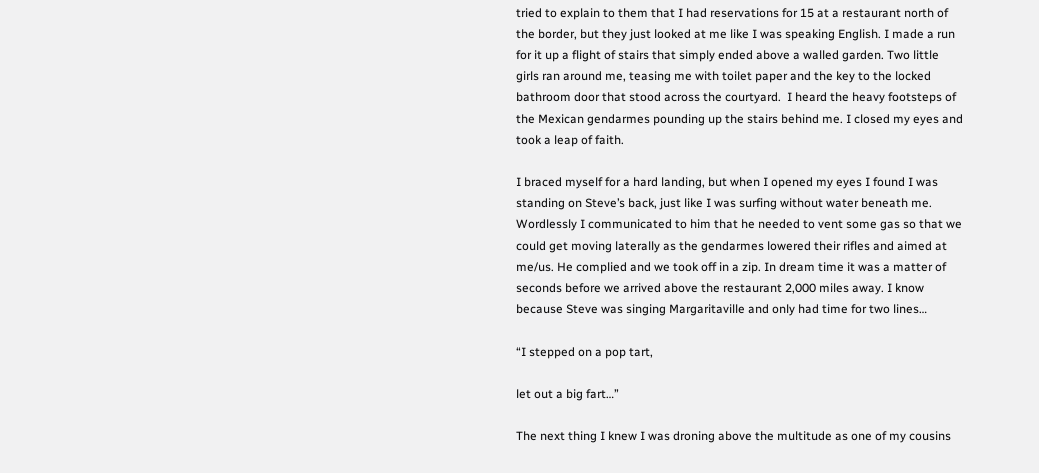tried to explain to them that I had reservations for 15 at a restaurant north of the border, but they just looked at me like I was speaking English. I made a run for it up a flight of stairs that simply ended above a walled garden. Two little girls ran around me, teasing me with toilet paper and the key to the locked bathroom door that stood across the courtyard.  I heard the heavy footsteps of the Mexican gendarmes pounding up the stairs behind me. I closed my eyes and took a leap of faith.

I braced myself for a hard landing, but when I opened my eyes I found I was standing on Steve’s back, just like I was surfing without water beneath me. Wordlessly I communicated to him that he needed to vent some gas so that we could get moving laterally as the gendarmes lowered their rifles and aimed at me/us. He complied and we took off in a zip. In dream time it was a matter of seconds before we arrived above the restaurant 2,000 miles away. I know because Steve was singing Margaritaville and only had time for two lines…

“I stepped on a pop tart,

let out a big fart…”

The next thing I knew I was droning above the multitude as one of my cousins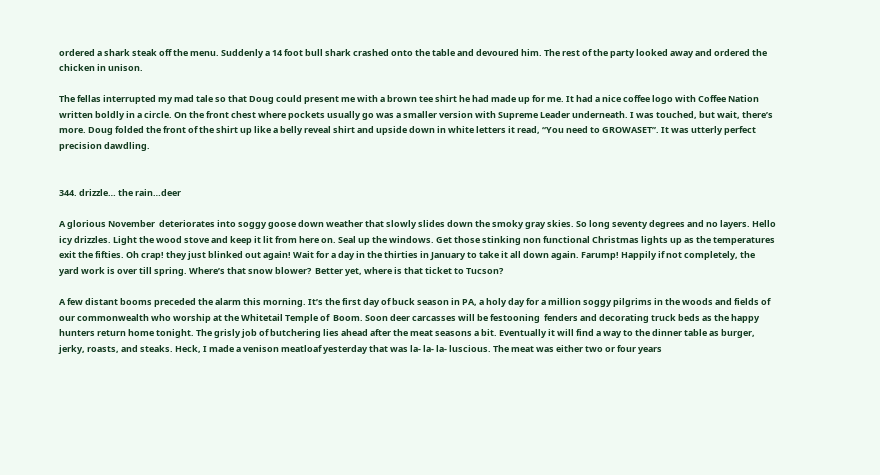ordered a shark steak off the menu. Suddenly a 14 foot bull shark crashed onto the table and devoured him. The rest of the party looked away and ordered the chicken in unison.

The fellas interrupted my mad tale so that Doug could present me with a brown tee shirt he had made up for me. It had a nice coffee logo with Coffee Nation written boldly in a circle. On the front chest where pockets usually go was a smaller version with Supreme Leader underneath. I was touched, but wait, there’s more. Doug folded the front of the shirt up like a belly reveal shirt and upside down in white letters it read, “You need to GROWASET”. It was utterly perfect precision dawdling.


344. drizzle… the rain…deer

A glorious November  deteriorates into soggy goose down weather that slowly slides down the smoky gray skies. So long seventy degrees and no layers. Hello icy drizzles. Light the wood stove and keep it lit from here on. Seal up the windows. Get those stinking non functional Christmas lights up as the temperatures exit the fifties. Oh crap! they just blinked out again! Wait for a day in the thirties in January to take it all down again. Farump! Happily if not completely, the yard work is over till spring. Where’s that snow blower?  Better yet, where is that ticket to Tucson?

A few distant booms preceded the alarm this morning. It’s the first day of buck season in PA, a holy day for a million soggy pilgrims in the woods and fields of our commonwealth who worship at the Whitetail Temple of  Boom. Soon deer carcasses will be festooning  fenders and decorating truck beds as the happy hunters return home tonight. The grisly job of butchering lies ahead after the meat seasons a bit. Eventually it will find a way to the dinner table as burger, jerky, roasts, and steaks. Heck, I made a venison meatloaf yesterday that was la- la- la- luscious. The meat was either two or four years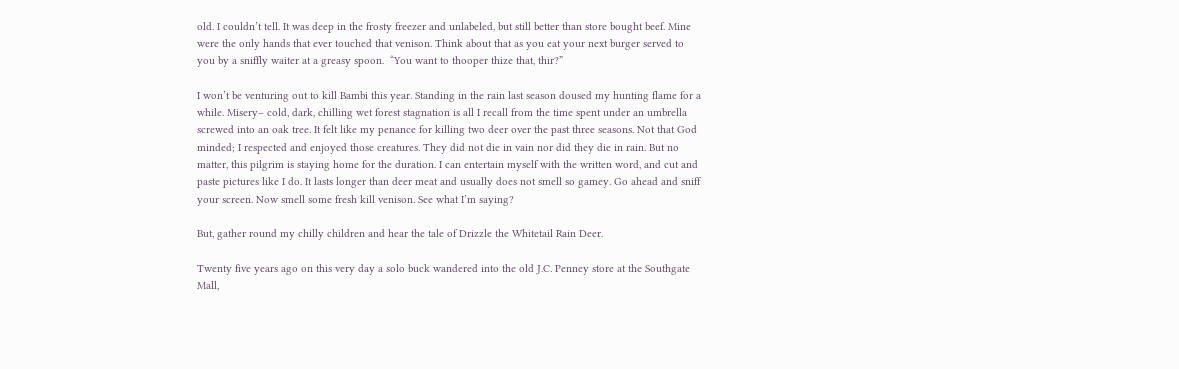old. I couldn’t tell. It was deep in the frosty freezer and unlabeled, but still better than store bought beef. Mine were the only hands that ever touched that venison. Think about that as you eat your next burger served to you by a sniffly waiter at a greasy spoon.  “You want to thooper thize that, thir?”

I won’t be venturing out to kill Bambi this year. Standing in the rain last season doused my hunting flame for a while. Misery– cold, dark, chilling wet forest stagnation is all I recall from the time spent under an umbrella screwed into an oak tree. It felt like my penance for killing two deer over the past three seasons. Not that God minded; I respected and enjoyed those creatures. They did not die in vain nor did they die in rain. But no matter, this pilgrim is staying home for the duration. I can entertain myself with the written word, and cut and paste pictures like I do. It lasts longer than deer meat and usually does not smell so gamey. Go ahead and sniff your screen. Now smell some fresh kill venison. See what I’m saying?

But, gather round my chilly children and hear the tale of Drizzle the Whitetail Rain Deer.

Twenty five years ago on this very day a solo buck wandered into the old J.C. Penney store at the Southgate Mall,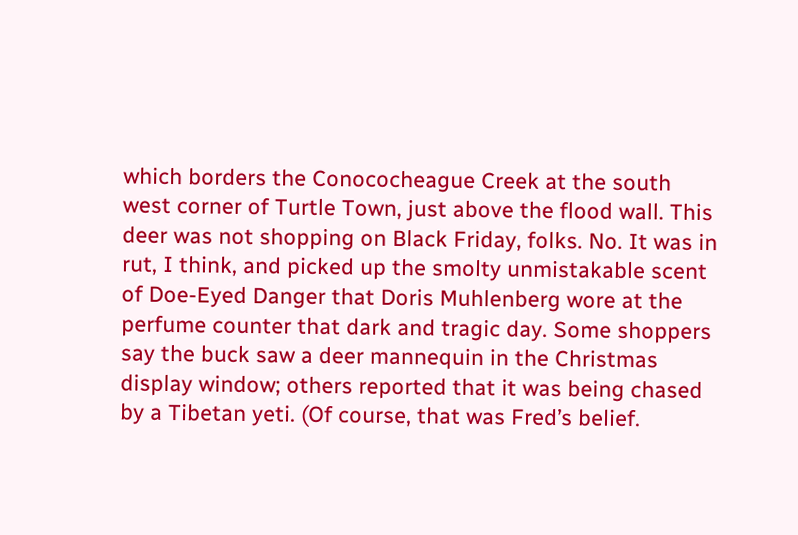which borders the Conococheague Creek at the south west corner of Turtle Town, just above the flood wall. This deer was not shopping on Black Friday, folks. No. It was in rut, I think, and picked up the smolty unmistakable scent of Doe-Eyed Danger that Doris Muhlenberg wore at the perfume counter that dark and tragic day. Some shoppers say the buck saw a deer mannequin in the Christmas display window; others reported that it was being chased by a Tibetan yeti. (Of course, that was Fred’s belief.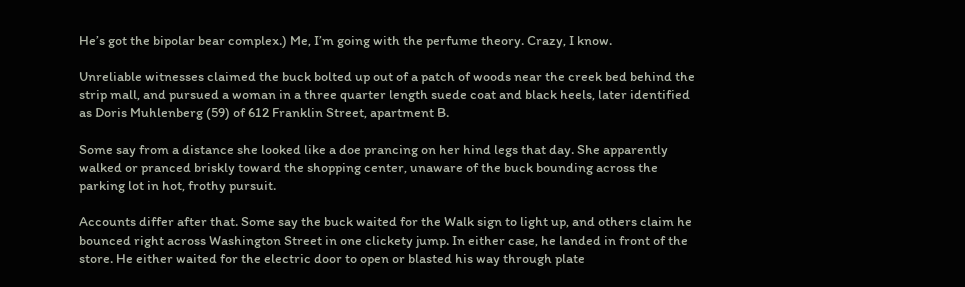He’s got the bipolar bear complex.) Me, I’m going with the perfume theory. Crazy, I know.

Unreliable witnesses claimed the buck bolted up out of a patch of woods near the creek bed behind the strip mall, and pursued a woman in a three quarter length suede coat and black heels, later identified as Doris Muhlenberg (59) of 612 Franklin Street, apartment B.

Some say from a distance she looked like a doe prancing on her hind legs that day. She apparently walked or pranced briskly toward the shopping center, unaware of the buck bounding across the parking lot in hot, frothy pursuit.

Accounts differ after that. Some say the buck waited for the Walk sign to light up, and others claim he bounced right across Washington Street in one clickety jump. In either case, he landed in front of the store. He either waited for the electric door to open or blasted his way through plate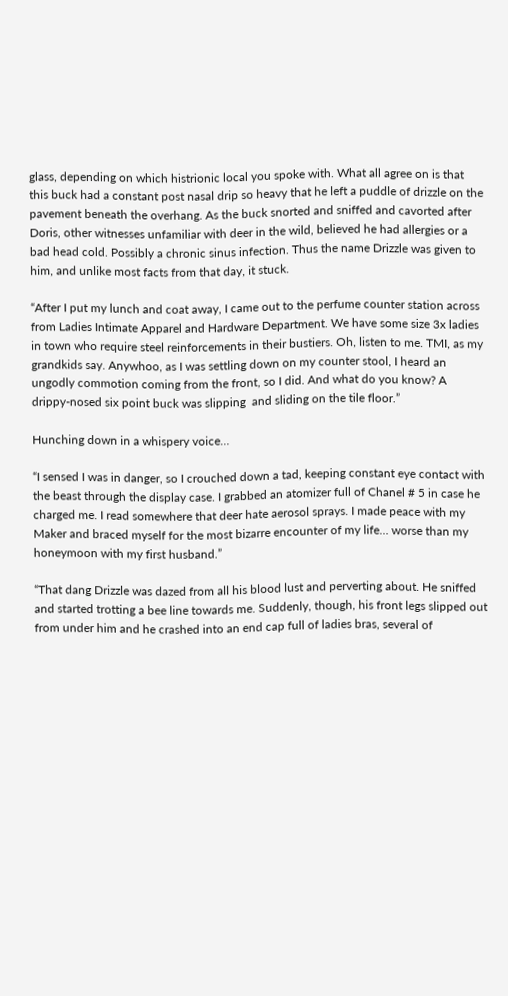glass, depending on which histrionic local you spoke with. What all agree on is that this buck had a constant post nasal drip so heavy that he left a puddle of drizzle on the pavement beneath the overhang. As the buck snorted and sniffed and cavorted after Doris, other witnesses unfamiliar with deer in the wild, believed he had allergies or a bad head cold. Possibly a chronic sinus infection. Thus the name Drizzle was given to him, and unlike most facts from that day, it stuck.

“After I put my lunch and coat away, I came out to the perfume counter station across from Ladies Intimate Apparel and Hardware Department. We have some size 3x ladies in town who require steel reinforcements in their bustiers. Oh, listen to me. TMI, as my grandkids say. Anywhoo, as I was settling down on my counter stool, I heard an ungodly commotion coming from the front, so I did. And what do you know? A drippy-nosed six point buck was slipping  and sliding on the tile floor.”

Hunching down in a whispery voice…

“I sensed I was in danger, so I crouched down a tad, keeping constant eye contact with the beast through the display case. I grabbed an atomizer full of Chanel # 5 in case he charged me. I read somewhere that deer hate aerosol sprays. I made peace with my Maker and braced myself for the most bizarre encounter of my life… worse than my honeymoon with my first husband.”

“That dang Drizzle was dazed from all his blood lust and perverting about. He sniffed and started trotting a bee line towards me. Suddenly, though, his front legs slipped out from under him and he crashed into an end cap full of ladies bras, several of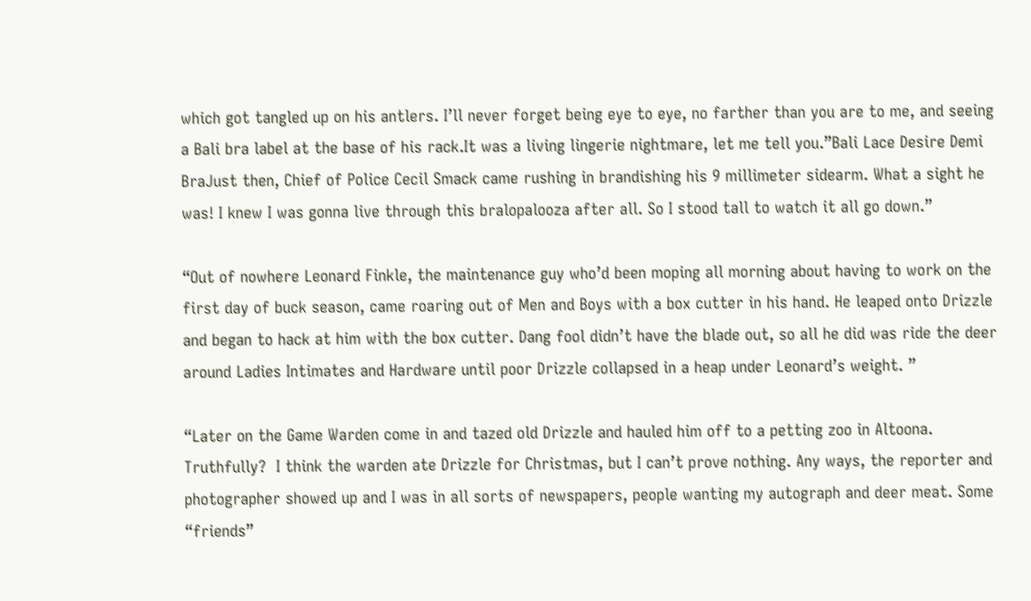which got tangled up on his antlers. I’ll never forget being eye to eye, no farther than you are to me, and seeing a Bali bra label at the base of his rack.It was a living lingerie nightmare, let me tell you.”Bali Lace Desire Demi BraJust then, Chief of Police Cecil Smack came rushing in brandishing his 9 millimeter sidearm. What a sight he was! I knew I was gonna live through this bralopalooza after all. So I stood tall to watch it all go down.”

“Out of nowhere Leonard Finkle, the maintenance guy who’d been moping all morning about having to work on the first day of buck season, came roaring out of Men and Boys with a box cutter in his hand. He leaped onto Drizzle and began to hack at him with the box cutter. Dang fool didn’t have the blade out, so all he did was ride the deer around Ladies Intimates and Hardware until poor Drizzle collapsed in a heap under Leonard’s weight. ”

“Later on the Game Warden come in and tazed old Drizzle and hauled him off to a petting zoo in Altoona. Truthfully?  I think the warden ate Drizzle for Christmas, but I can’t prove nothing. Any ways, the reporter and photographer showed up and I was in all sorts of newspapers, people wanting my autograph and deer meat. Some “friends”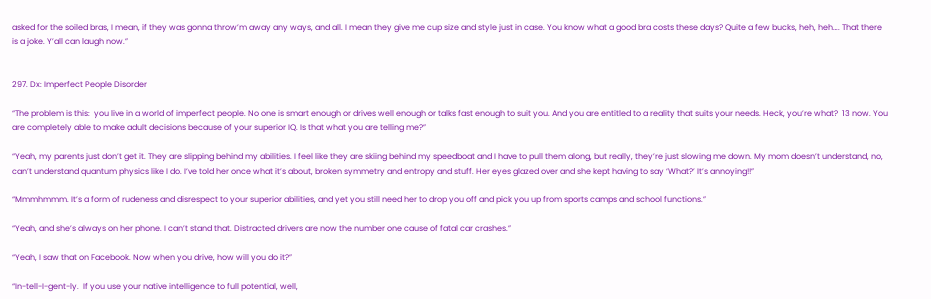asked for the soiled bras, I mean, if they was gonna throw’m away any ways, and all. I mean they give me cup size and style just in case. You know what a good bra costs these days? Quite a few bucks, heh, heh…. That there is a joke. Y’all can laugh now.”


297. Dx: Imperfect People Disorder

“The problem is this:  you live in a world of imperfect people. No one is smart enough or drives well enough or talks fast enough to suit you. And you are entitled to a reality that suits your needs. Heck, you’re what?  13 now. You are completely able to make adult decisions because of your superior IQ. Is that what you are telling me?”

“Yeah, my parents just don’t get it. They are slipping behind my abilities. I feel like they are skiing behind my speedboat and I have to pull them along, but really, they’re just slowing me down. My mom doesn’t understand, no, can’t understand quantum physics like I do. I’ve told her once what it’s about, broken symmetry and entropy and stuff. Her eyes glazed over and she kept having to say ‘What?’ It’s annoying!!”

“Mmmhmmm. It’s a form of rudeness and disrespect to your superior abilities, and yet you still need her to drop you off and pick you up from sports camps and school functions.”

“Yeah, and she’s always on her phone. I can’t stand that. Distracted drivers are now the number one cause of fatal car crashes.”

“Yeah, I saw that on Facebook. Now when you drive, how will you do it?”

“In-tell-I-gent-ly.  If you use your native intelligence to full potential, well,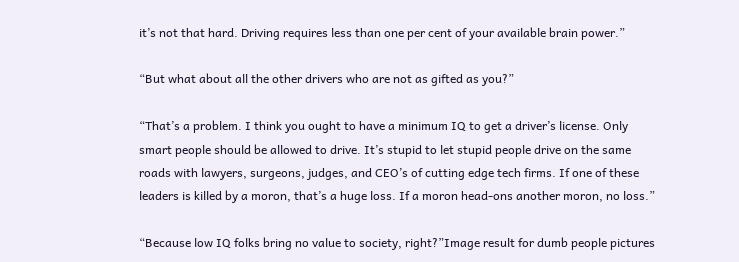it’s not that hard. Driving requires less than one per cent of your available brain power.”

“But what about all the other drivers who are not as gifted as you?”

“That’s a problem. I think you ought to have a minimum IQ to get a driver’s license. Only smart people should be allowed to drive. It’s stupid to let stupid people drive on the same roads with lawyers, surgeons, judges, and CEO’s of cutting edge tech firms. If one of these leaders is killed by a moron, that’s a huge loss. If a moron head-ons another moron, no loss.”

“Because low IQ folks bring no value to society, right?”Image result for dumb people pictures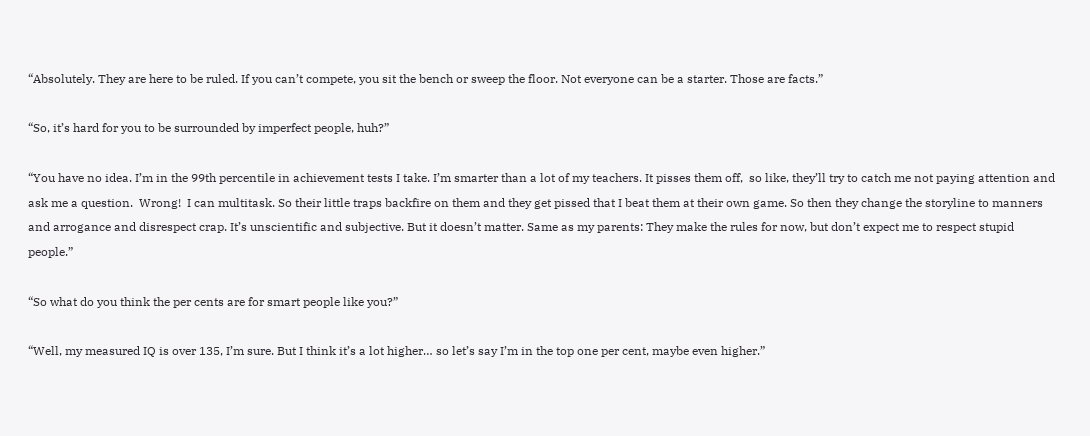“Absolutely. They are here to be ruled. If you can’t compete, you sit the bench or sweep the floor. Not everyone can be a starter. Those are facts.”

“So, it’s hard for you to be surrounded by imperfect people, huh?”

“You have no idea. I’m in the 99th percentile in achievement tests I take. I’m smarter than a lot of my teachers. It pisses them off,  so like, they’ll try to catch me not paying attention and ask me a question.  Wrong!  I can multitask. So their little traps backfire on them and they get pissed that I beat them at their own game. So then they change the storyline to manners and arrogance and disrespect crap. It’s unscientific and subjective. But it doesn’t matter. Same as my parents: They make the rules for now, but don’t expect me to respect stupid people.”

“So what do you think the per cents are for smart people like you?”

“Well, my measured IQ is over 135, I’m sure. But I think it’s a lot higher… so let’s say I’m in the top one per cent, maybe even higher.”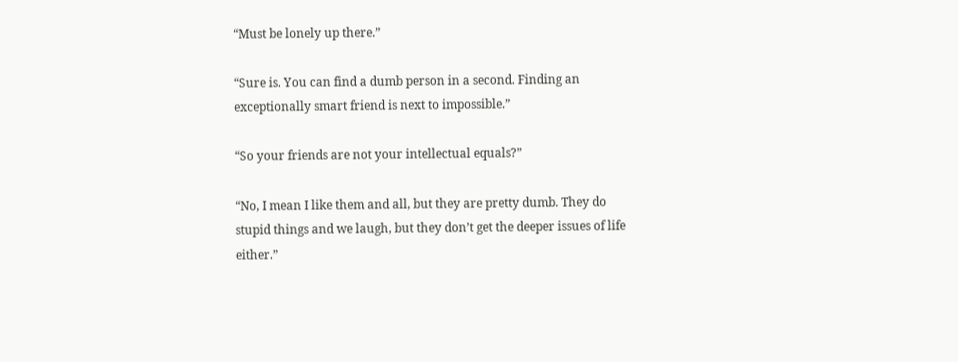“Must be lonely up there.”

“Sure is. You can find a dumb person in a second. Finding an exceptionally smart friend is next to impossible.”

“So your friends are not your intellectual equals?”

“No, I mean I like them and all, but they are pretty dumb. They do stupid things and we laugh, but they don’t get the deeper issues of life either.”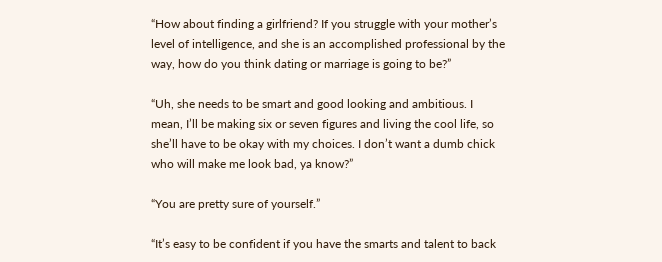“How about finding a girlfriend? If you struggle with your mother’s level of intelligence, and she is an accomplished professional by the way, how do you think dating or marriage is going to be?”

“Uh, she needs to be smart and good looking and ambitious. I mean, I’ll be making six or seven figures and living the cool life, so she’ll have to be okay with my choices. I don’t want a dumb chick who will make me look bad, ya know?”

“You are pretty sure of yourself.”

“It’s easy to be confident if you have the smarts and talent to back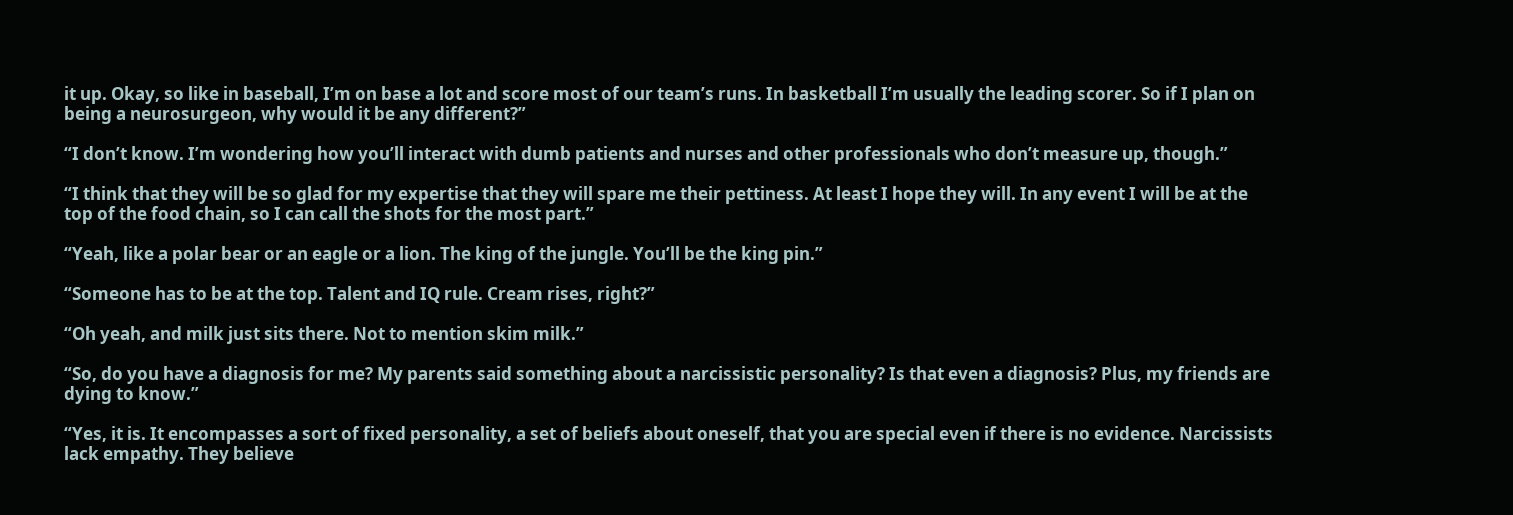it up. Okay, so like in baseball, I’m on base a lot and score most of our team’s runs. In basketball I’m usually the leading scorer. So if I plan on being a neurosurgeon, why would it be any different?”

“I don’t know. I’m wondering how you’ll interact with dumb patients and nurses and other professionals who don’t measure up, though.”

“I think that they will be so glad for my expertise that they will spare me their pettiness. At least I hope they will. In any event I will be at the top of the food chain, so I can call the shots for the most part.”

“Yeah, like a polar bear or an eagle or a lion. The king of the jungle. You’ll be the king pin.”

“Someone has to be at the top. Talent and IQ rule. Cream rises, right?”

“Oh yeah, and milk just sits there. Not to mention skim milk.”

“So, do you have a diagnosis for me? My parents said something about a narcissistic personality? Is that even a diagnosis? Plus, my friends are dying to know.”

“Yes, it is. It encompasses a sort of fixed personality, a set of beliefs about oneself, that you are special even if there is no evidence. Narcissists lack empathy. They believe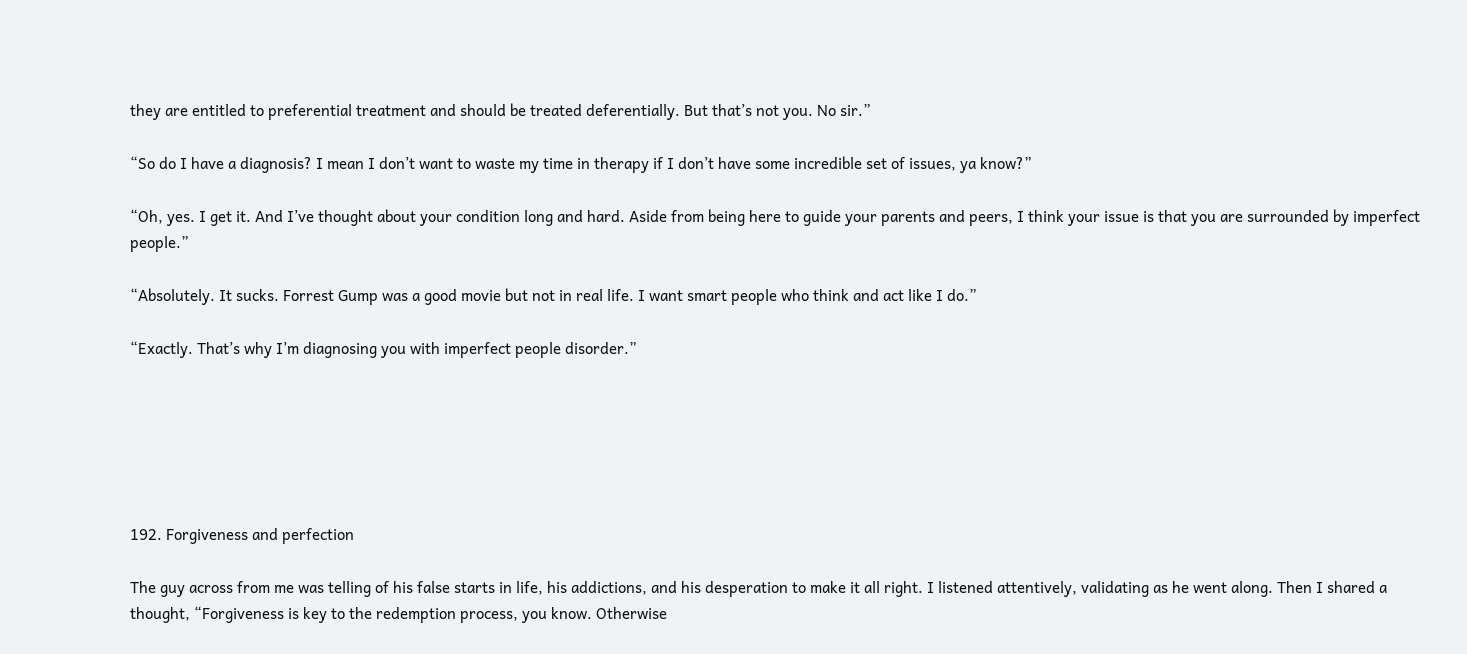they are entitled to preferential treatment and should be treated deferentially. But that’s not you. No sir.”

“So do I have a diagnosis? I mean I don’t want to waste my time in therapy if I don’t have some incredible set of issues, ya know?”

“Oh, yes. I get it. And I’ve thought about your condition long and hard. Aside from being here to guide your parents and peers, I think your issue is that you are surrounded by imperfect people.”

“Absolutely. It sucks. Forrest Gump was a good movie but not in real life. I want smart people who think and act like I do.”

“Exactly. That’s why I’m diagnosing you with imperfect people disorder.”






192. Forgiveness and perfection

The guy across from me was telling of his false starts in life, his addictions, and his desperation to make it all right. I listened attentively, validating as he went along. Then I shared a thought, “Forgiveness is key to the redemption process, you know. Otherwise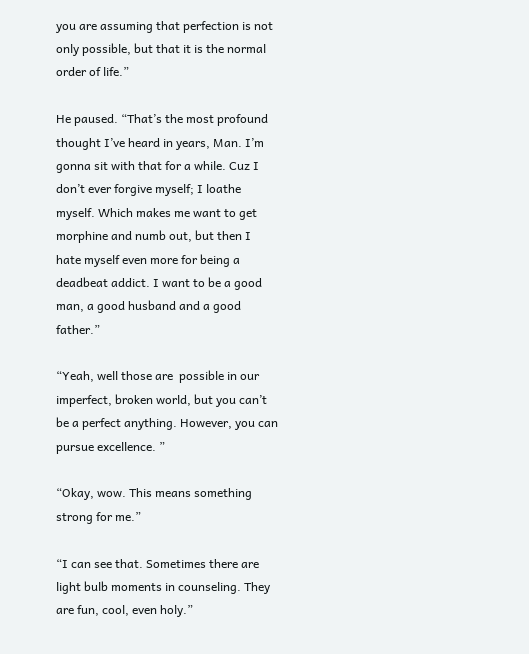you are assuming that perfection is not only possible, but that it is the normal order of life.”

He paused. “That’s the most profound thought I’ve heard in years, Man. I’m gonna sit with that for a while. Cuz I don’t ever forgive myself; I loathe myself. Which makes me want to get morphine and numb out, but then I hate myself even more for being a deadbeat addict. I want to be a good man, a good husband and a good father.”

“Yeah, well those are  possible in our imperfect, broken world, but you can’t be a perfect anything. However, you can pursue excellence. ”

“Okay, wow. This means something strong for me.”

“I can see that. Sometimes there are light bulb moments in counseling. They are fun, cool, even holy.”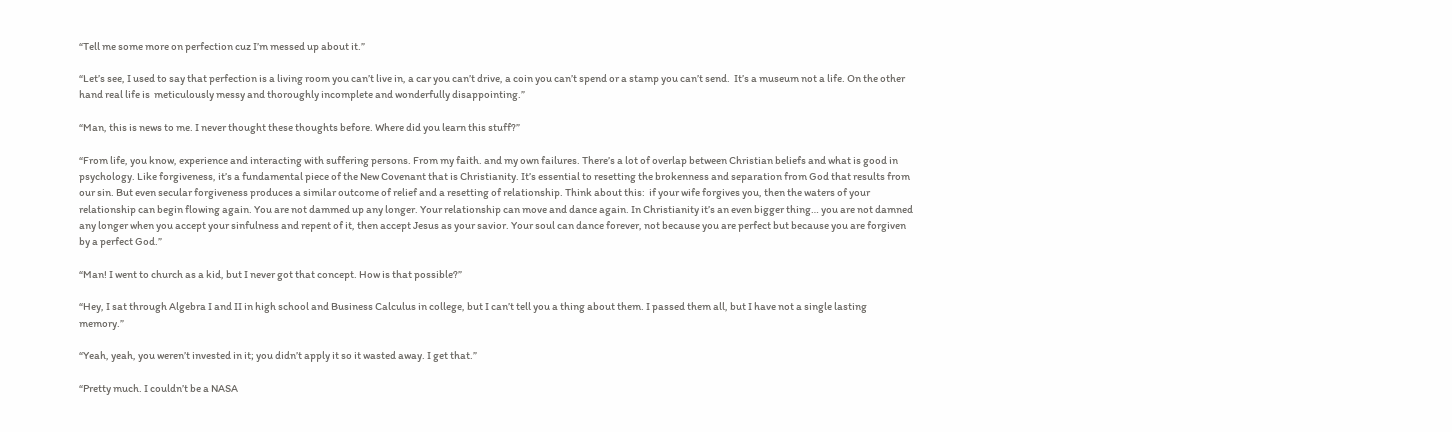“Tell me some more on perfection cuz I’m messed up about it.”

“Let’s see, I used to say that perfection is a living room you can’t live in, a car you can’t drive, a coin you can’t spend or a stamp you can’t send.  It’s a museum not a life. On the other hand real life is  meticulously messy and thoroughly incomplete and wonderfully disappointing.”

“Man, this is news to me. I never thought these thoughts before. Where did you learn this stuff?”

“From life, you know, experience and interacting with suffering persons. From my faith. and my own failures. There’s a lot of overlap between Christian beliefs and what is good in psychology. Like forgiveness, it’s a fundamental piece of the New Covenant that is Christianity. It’s essential to resetting the brokenness and separation from God that results from our sin. But even secular forgiveness produces a similar outcome of relief and a resetting of relationship. Think about this:  if your wife forgives you, then the waters of your relationship can begin flowing again. You are not dammed up any longer. Your relationship can move and dance again. In Christianity it’s an even bigger thing… you are not damned any longer when you accept your sinfulness and repent of it, then accept Jesus as your savior. Your soul can dance forever, not because you are perfect but because you are forgiven by a perfect God.”

“Man! I went to church as a kid, but I never got that concept. How is that possible?”

“Hey, I sat through Algebra I and II in high school and Business Calculus in college, but I can’t tell you a thing about them. I passed them all, but I have not a single lasting memory.”

“Yeah, yeah, you weren’t invested in it; you didn’t apply it so it wasted away. I get that.”

“Pretty much. I couldn’t be a NASA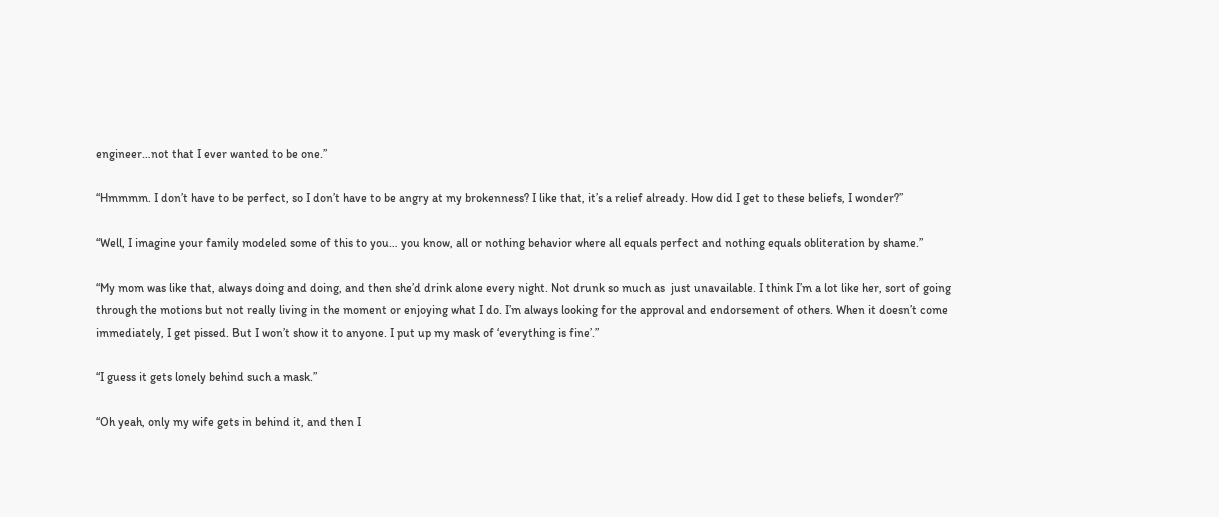engineer…not that I ever wanted to be one.”

“Hmmmm. I don’t have to be perfect, so I don’t have to be angry at my brokenness? I like that, it’s a relief already. How did I get to these beliefs, I wonder?”

“Well, I imagine your family modeled some of this to you… you know, all or nothing behavior where all equals perfect and nothing equals obliteration by shame.”

“My mom was like that, always doing and doing, and then she’d drink alone every night. Not drunk so much as  just unavailable. I think I’m a lot like her, sort of going through the motions but not really living in the moment or enjoying what I do. I’m always looking for the approval and endorsement of others. When it doesn’t come immediately, I get pissed. But I won’t show it to anyone. I put up my mask of ‘everything is fine’.”

“I guess it gets lonely behind such a mask.”

“Oh yeah, only my wife gets in behind it, and then I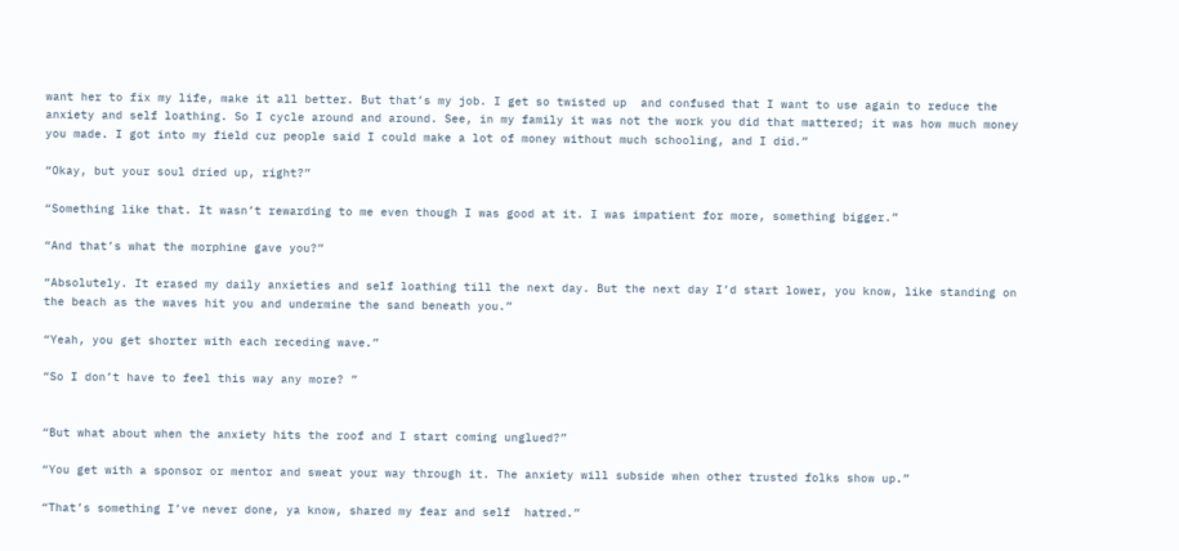want her to fix my life, make it all better. But that’s my job. I get so twisted up  and confused that I want to use again to reduce the anxiety and self loathing. So I cycle around and around. See, in my family it was not the work you did that mattered; it was how much money you made. I got into my field cuz people said I could make a lot of money without much schooling, and I did.”

“Okay, but your soul dried up, right?”

“Something like that. It wasn’t rewarding to me even though I was good at it. I was impatient for more, something bigger.”

“And that’s what the morphine gave you?”

“Absolutely. It erased my daily anxieties and self loathing till the next day. But the next day I’d start lower, you know, like standing on the beach as the waves hit you and undermine the sand beneath you.”

“Yeah, you get shorter with each receding wave.”

“So I don’t have to feel this way any more? ”


“But what about when the anxiety hits the roof and I start coming unglued?”

“You get with a sponsor or mentor and sweat your way through it. The anxiety will subside when other trusted folks show up.”

“That’s something I’ve never done, ya know, shared my fear and self  hatred.”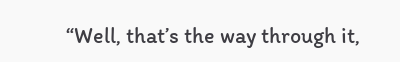“Well, that’s the way through it,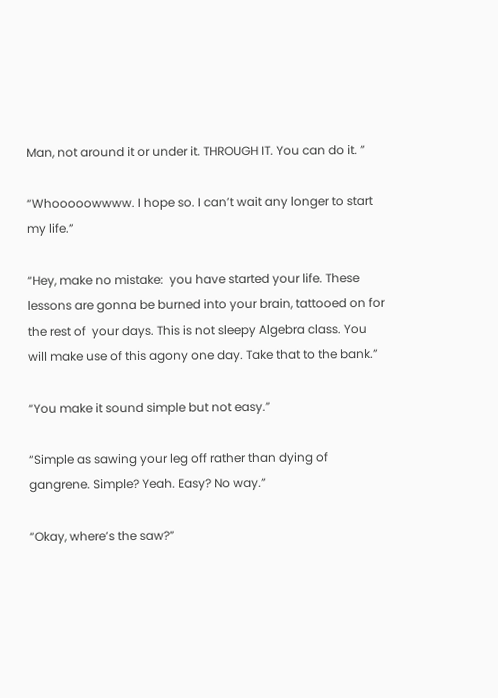Man, not around it or under it. THROUGH IT. You can do it. ”

“Whooooowwww. I hope so. I can’t wait any longer to start my life.”

“Hey, make no mistake:  you have started your life. These lessons are gonna be burned into your brain, tattooed on for the rest of  your days. This is not sleepy Algebra class. You will make use of this agony one day. Take that to the bank.”

“You make it sound simple but not easy.”

“Simple as sawing your leg off rather than dying of gangrene. Simple? Yeah. Easy? No way.”

“Okay, where’s the saw?”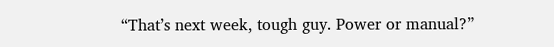“That’s next week, tough guy. Power or manual?”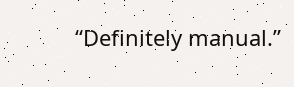“Definitely manual.”